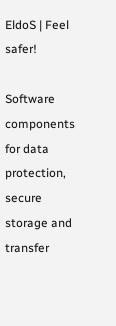EldoS | Feel safer!

Software components for data protection, secure storage and transfer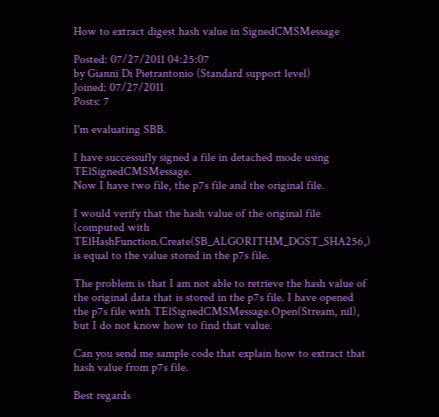How to extract digest hash value in SignedCMSMessage

Posted: 07/27/2011 04:25:07
by Gianni Di Pietrantonio (Standard support level)
Joined: 07/27/2011
Posts: 7

I'm evaluating SBB.

I have successufly signed a file in detached mode using TElSignedCMSMessage.
Now I have two file, the p7s file and the original file.

I would verify that the hash value of the original file (computed with TElHashFunction.Create(SB_ALGORITHM_DGST_SHA256,) is equal to the value stored in the p7s file.

The problem is that I am not able to retrieve the hash value of the original data that is stored in the p7s file. I have opened the p7s file with TElSignedCMSMessage.Open(Stream, nil), but I do not know how to find that value.

Can you send me sample code that explain how to extract that hash value from p7s file.

Best regards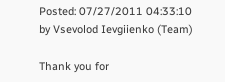Posted: 07/27/2011 04:33:10
by Vsevolod Ievgiienko (Team)

Thank you for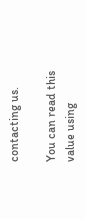contacting us.

You can read this value using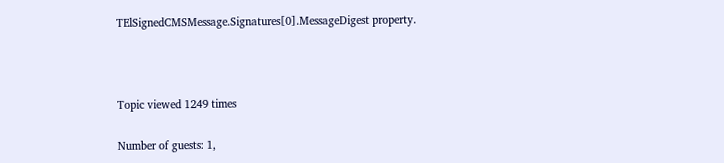TElSignedCMSMessage.Signatures[0].MessageDigest property.



Topic viewed 1249 times

Number of guests: 1,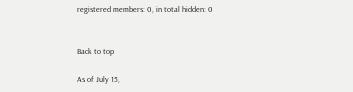registered members: 0, in total hidden: 0


Back to top

As of July 15,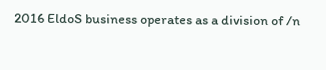2016 EldoS business operates as a division of /n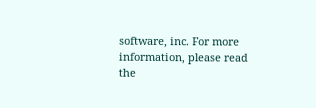software, inc. For more information, please read the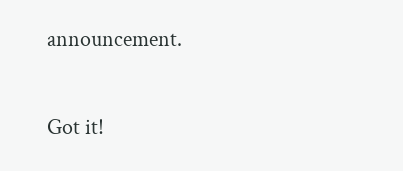announcement.

Got it!